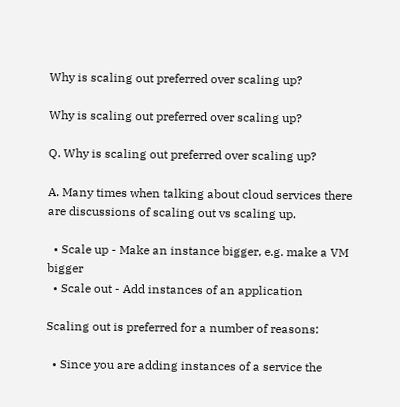Why is scaling out preferred over scaling up?

Why is scaling out preferred over scaling up?

Q. Why is scaling out preferred over scaling up?

A. Many times when talking about cloud services there are discussions of scaling out vs scaling up.

  • Scale up - Make an instance bigger, e.g. make a VM bigger
  • Scale out - Add instances of an application

Scaling out is preferred for a number of reasons:

  • Since you are adding instances of a service the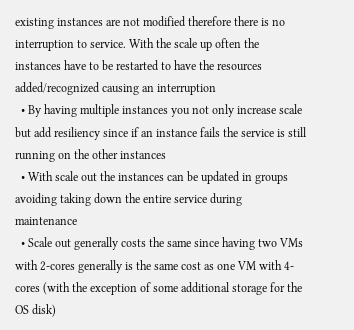existing instances are not modified therefore there is no interruption to service. With the scale up often the instances have to be restarted to have the resources added/recognized causing an interruption
  • By having multiple instances you not only increase scale but add resiliency since if an instance fails the service is still running on the other instances
  • With scale out the instances can be updated in groups avoiding taking down the entire service during maintenance
  • Scale out generally costs the same since having two VMs with 2-cores generally is the same cost as one VM with 4-cores (with the exception of some additional storage for the OS disk)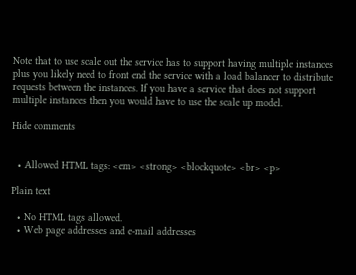Note that to use scale out the service has to support having multiple instances plus you likely need to front end the service with a load balancer to distribute requests between the instances. If you have a service that does not support multiple instances then you would have to use the scale up model.

Hide comments


  • Allowed HTML tags: <em> <strong> <blockquote> <br> <p>

Plain text

  • No HTML tags allowed.
  • Web page addresses and e-mail addresses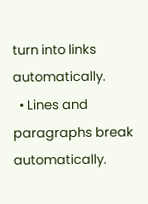turn into links automatically.
  • Lines and paragraphs break automatically.